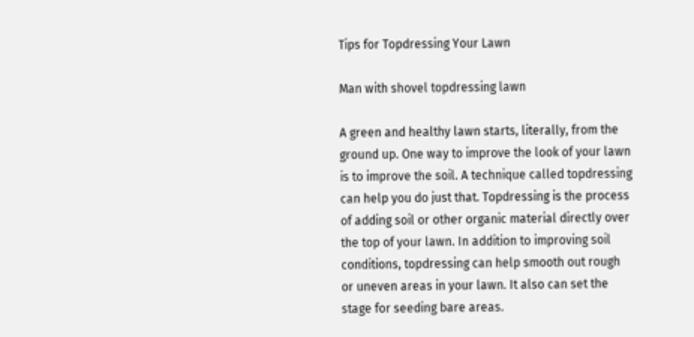Tips for Topdressing Your Lawn

Man with shovel topdressing lawn

A green and healthy lawn starts, literally, from the ground up. One way to improve the look of your lawn is to improve the soil. A technique called topdressing can help you do just that. Topdressing is the process of adding soil or other organic material directly over the top of your lawn. In addition to improving soil conditions, topdressing can help smooth out rough or uneven areas in your lawn. It also can set the stage for seeding bare areas.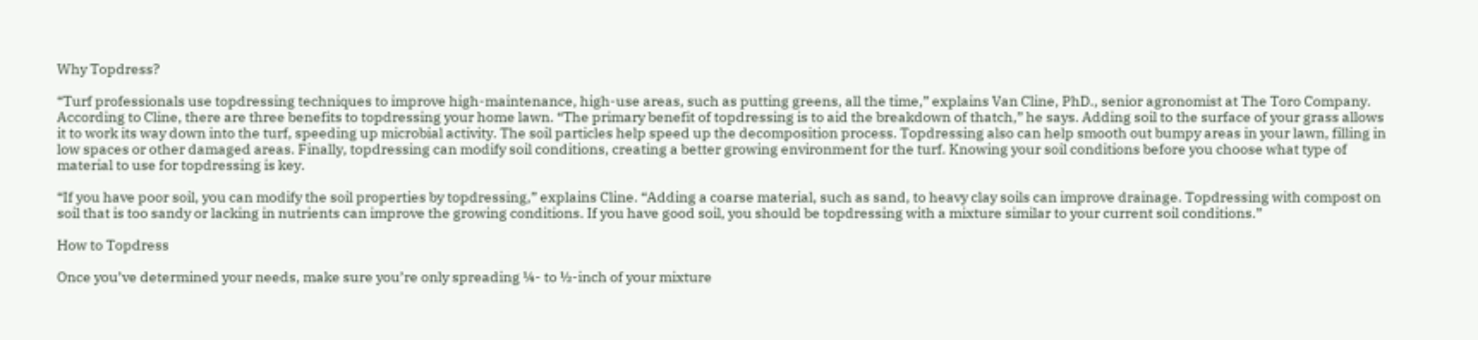Why Topdress?

“Turf professionals use topdressing techniques to improve high-maintenance, high-use areas, such as putting greens, all the time,” explains Van Cline, PhD., senior agronomist at The Toro Company. According to Cline, there are three benefits to topdressing your home lawn. “The primary benefit of topdressing is to aid the breakdown of thatch,” he says. Adding soil to the surface of your grass allows it to work its way down into the turf, speeding up microbial activity. The soil particles help speed up the decomposition process. Topdressing also can help smooth out bumpy areas in your lawn, filling in low spaces or other damaged areas. Finally, topdressing can modify soil conditions, creating a better growing environment for the turf. Knowing your soil conditions before you choose what type of material to use for topdressing is key.

“If you have poor soil, you can modify the soil properties by topdressing,” explains Cline. “Adding a coarse material, such as sand, to heavy clay soils can improve drainage. Topdressing with compost on soil that is too sandy or lacking in nutrients can improve the growing conditions. If you have good soil, you should be topdressing with a mixture similar to your current soil conditions.”

How to Topdress

Once you’ve determined your needs, make sure you’re only spreading ¼- to ½-inch of your mixture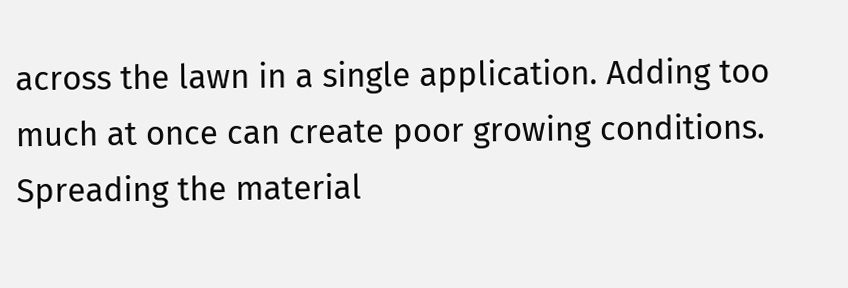across the lawn in a single application. Adding too much at once can create poor growing conditions. Spreading the material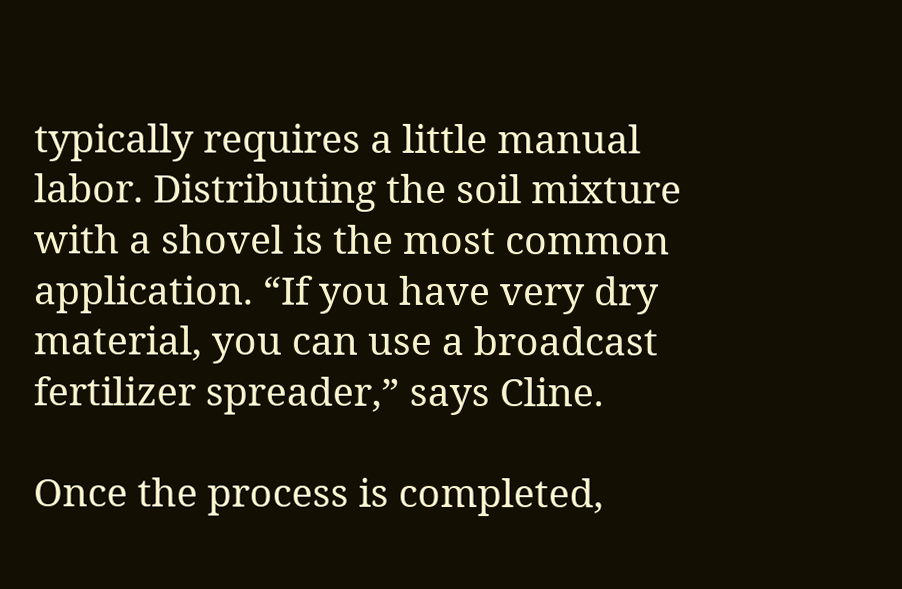typically requires a little manual labor. Distributing the soil mixture with a shovel is the most common application. “If you have very dry material, you can use a broadcast fertilizer spreader,” says Cline.

Once the process is completed,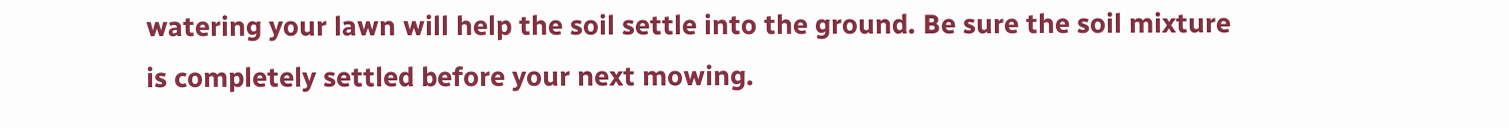watering your lawn will help the soil settle into the ground. Be sure the soil mixture is completely settled before your next mowing.